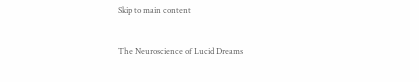Skip to main content


The Neuroscience of Lucid Dreams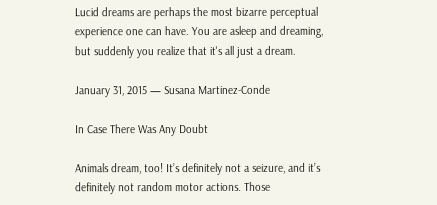Lucid dreams are perhaps the most bizarre perceptual experience one can have. You are asleep and dreaming, but suddenly you realize that it's all just a dream.

January 31, 2015 — Susana Martinez-Conde

In Case There Was Any Doubt

Animals dream, too! It’s definitely not a seizure, and it’s definitely not random motor actions. Those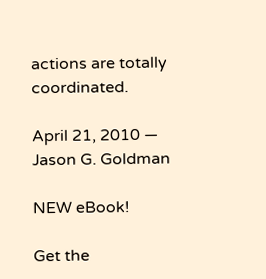actions are totally coordinated.

April 21, 2010 — Jason G. Goldman

NEW eBook!

Get the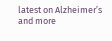latest on Alzheimer’s and more